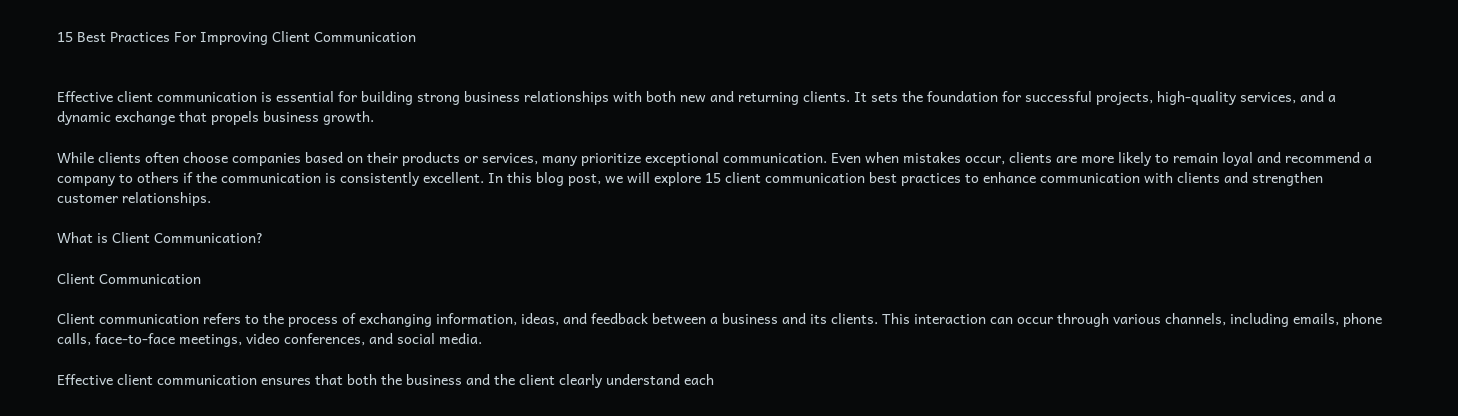15 Best Practices For Improving Client Communication


Effective client communication is essential for building strong business relationships with both new and returning clients. It sets the foundation for successful projects, high-quality services, and a dynamic exchange that propels business growth.

While clients often choose companies based on their products or services, many prioritize exceptional communication. Even when mistakes occur, clients are more likely to remain loyal and recommend a company to others if the communication is consistently excellent. In this blog post, we will explore 15 client communication best practices to enhance communication with clients and strengthen customer relationships.

What is Client Communication?

Client Communication

Client communication refers to the process of exchanging information, ideas, and feedback between a business and its clients. This interaction can occur through various channels, including emails, phone calls, face-to-face meetings, video conferences, and social media.

Effective client communication ensures that both the business and the client clearly understand each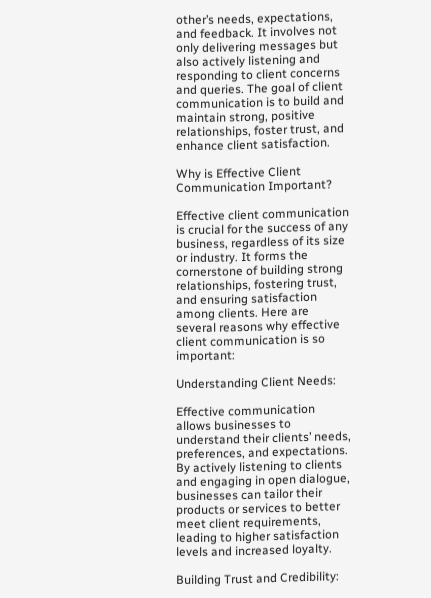other’s needs, expectations, and feedback. It involves not only delivering messages but also actively listening and responding to client concerns and queries. The goal of client communication is to build and maintain strong, positive relationships, foster trust, and enhance client satisfaction.

Why is Effective Client Communication Important?

Effective client communication is crucial for the success of any business, regardless of its size or industry. It forms the cornerstone of building strong relationships, fostering trust, and ensuring satisfaction among clients. Here are several reasons why effective client communication is so important:

Understanding Client Needs:

Effective communication allows businesses to understand their clients’ needs, preferences, and expectations. By actively listening to clients and engaging in open dialogue, businesses can tailor their products or services to better meet client requirements, leading to higher satisfaction levels and increased loyalty.

Building Trust and Credibility: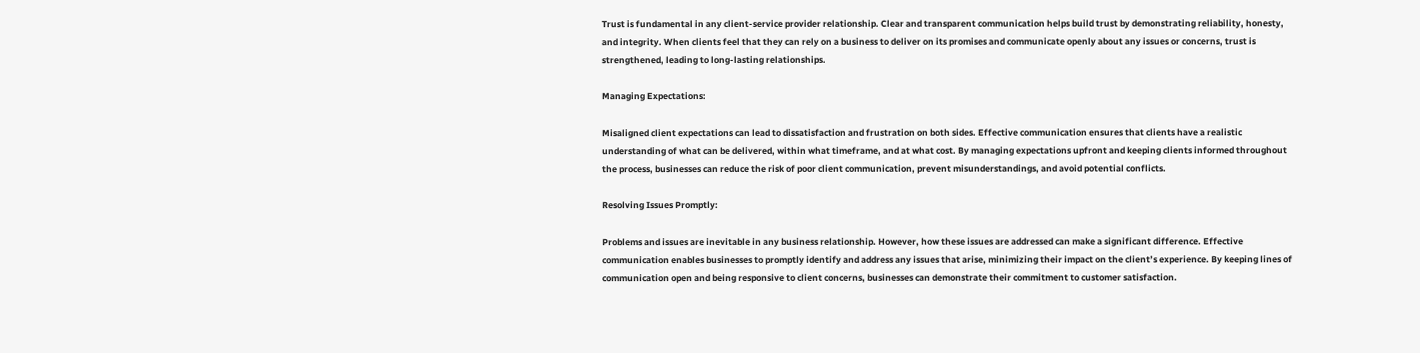Trust is fundamental in any client-service provider relationship. Clear and transparent communication helps build trust by demonstrating reliability, honesty, and integrity. When clients feel that they can rely on a business to deliver on its promises and communicate openly about any issues or concerns, trust is strengthened, leading to long-lasting relationships.

Managing Expectations:

Misaligned client expectations can lead to dissatisfaction and frustration on both sides. Effective communication ensures that clients have a realistic understanding of what can be delivered, within what timeframe, and at what cost. By managing expectations upfront and keeping clients informed throughout the process, businesses can reduce the risk of poor client communication, prevent misunderstandings, and avoid potential conflicts.

Resolving Issues Promptly:

Problems and issues are inevitable in any business relationship. However, how these issues are addressed can make a significant difference. Effective communication enables businesses to promptly identify and address any issues that arise, minimizing their impact on the client’s experience. By keeping lines of communication open and being responsive to client concerns, businesses can demonstrate their commitment to customer satisfaction.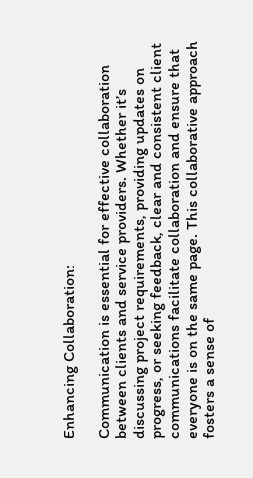Enhancing Collaboration:

Communication is essential for effective collaboration between clients and service providers. Whether it’s discussing project requirements, providing updates on progress, or seeking feedback, clear and consistent client communications facilitate collaboration and ensure that everyone is on the same page. This collaborative approach fosters a sense of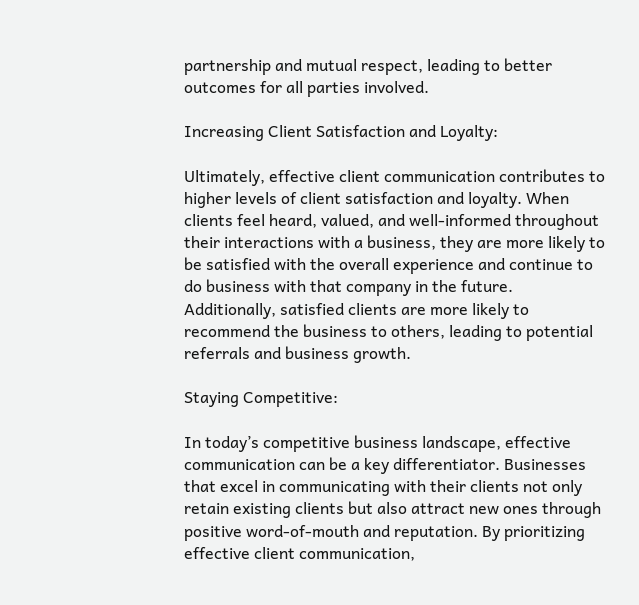partnership and mutual respect, leading to better outcomes for all parties involved.

Increasing Client Satisfaction and Loyalty:

Ultimately, effective client communication contributes to higher levels of client satisfaction and loyalty. When clients feel heard, valued, and well-informed throughout their interactions with a business, they are more likely to be satisfied with the overall experience and continue to do business with that company in the future. Additionally, satisfied clients are more likely to recommend the business to others, leading to potential referrals and business growth.

Staying Competitive:

In today’s competitive business landscape, effective communication can be a key differentiator. Businesses that excel in communicating with their clients not only retain existing clients but also attract new ones through positive word-of-mouth and reputation. By prioritizing effective client communication,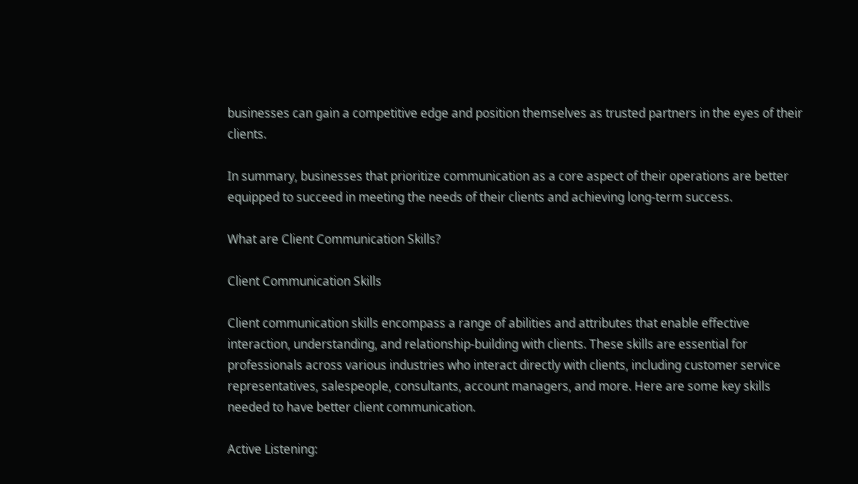businesses can gain a competitive edge and position themselves as trusted partners in the eyes of their clients.

In summary, businesses that prioritize communication as a core aspect of their operations are better equipped to succeed in meeting the needs of their clients and achieving long-term success.

What are Client Communication Skills?

Client Communication Skills

Client communication skills encompass a range of abilities and attributes that enable effective interaction, understanding, and relationship-building with clients. These skills are essential for professionals across various industries who interact directly with clients, including customer service representatives, salespeople, consultants, account managers, and more. Here are some key skills needed to have better client communication.

Active Listening: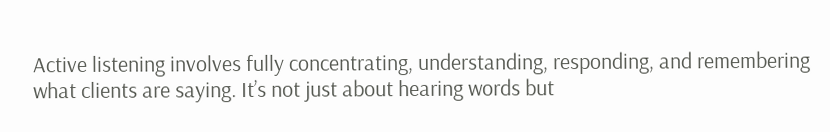Active listening involves fully concentrating, understanding, responding, and remembering what clients are saying. It’s not just about hearing words but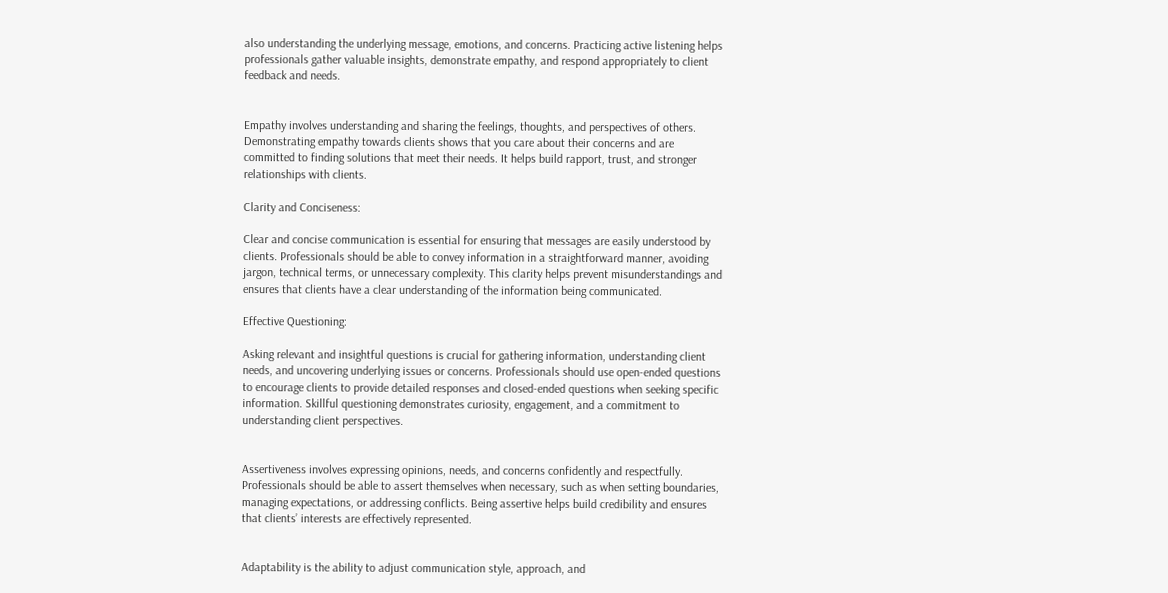also understanding the underlying message, emotions, and concerns. Practicing active listening helps professionals gather valuable insights, demonstrate empathy, and respond appropriately to client feedback and needs.


Empathy involves understanding and sharing the feelings, thoughts, and perspectives of others. Demonstrating empathy towards clients shows that you care about their concerns and are committed to finding solutions that meet their needs. It helps build rapport, trust, and stronger relationships with clients.

Clarity and Conciseness:

Clear and concise communication is essential for ensuring that messages are easily understood by clients. Professionals should be able to convey information in a straightforward manner, avoiding jargon, technical terms, or unnecessary complexity. This clarity helps prevent misunderstandings and ensures that clients have a clear understanding of the information being communicated.

Effective Questioning:

Asking relevant and insightful questions is crucial for gathering information, understanding client needs, and uncovering underlying issues or concerns. Professionals should use open-ended questions to encourage clients to provide detailed responses and closed-ended questions when seeking specific information. Skillful questioning demonstrates curiosity, engagement, and a commitment to understanding client perspectives.


Assertiveness involves expressing opinions, needs, and concerns confidently and respectfully. Professionals should be able to assert themselves when necessary, such as when setting boundaries, managing expectations, or addressing conflicts. Being assertive helps build credibility and ensures that clients’ interests are effectively represented.


Adaptability is the ability to adjust communication style, approach, and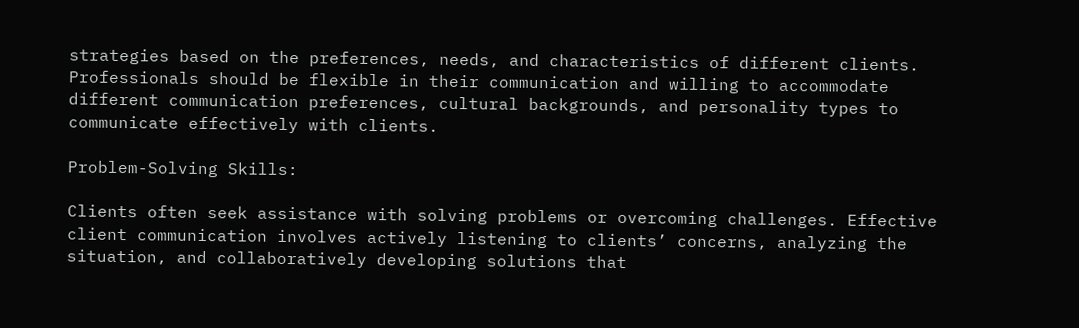strategies based on the preferences, needs, and characteristics of different clients. Professionals should be flexible in their communication and willing to accommodate different communication preferences, cultural backgrounds, and personality types to communicate effectively with clients.

Problem-Solving Skills:

Clients often seek assistance with solving problems or overcoming challenges. Effective client communication involves actively listening to clients’ concerns, analyzing the situation, and collaboratively developing solutions that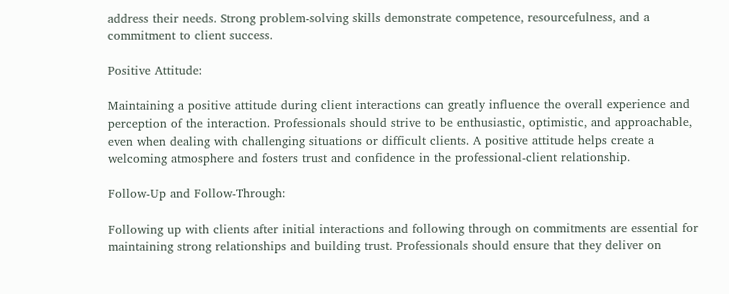address their needs. Strong problem-solving skills demonstrate competence, resourcefulness, and a commitment to client success.

Positive Attitude:

Maintaining a positive attitude during client interactions can greatly influence the overall experience and perception of the interaction. Professionals should strive to be enthusiastic, optimistic, and approachable, even when dealing with challenging situations or difficult clients. A positive attitude helps create a welcoming atmosphere and fosters trust and confidence in the professional-client relationship.

Follow-Up and Follow-Through:

Following up with clients after initial interactions and following through on commitments are essential for maintaining strong relationships and building trust. Professionals should ensure that they deliver on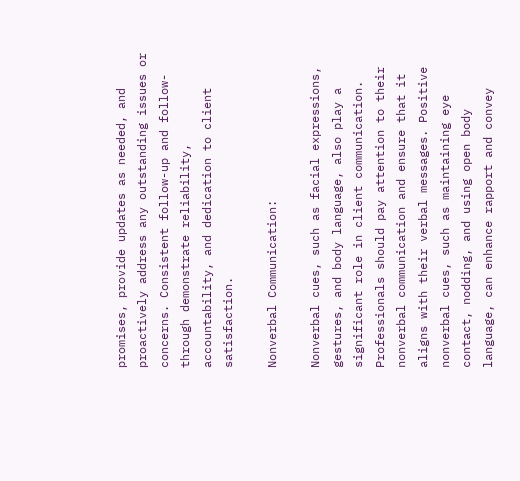promises, provide updates as needed, and proactively address any outstanding issues or concerns. Consistent follow-up and follow-through demonstrate reliability, accountability, and dedication to client satisfaction.

Nonverbal Communication:

Nonverbal cues, such as facial expressions, gestures, and body language, also play a significant role in client communication. Professionals should pay attention to their nonverbal communication and ensure that it aligns with their verbal messages. Positive nonverbal cues, such as maintaining eye contact, nodding, and using open body language, can enhance rapport and convey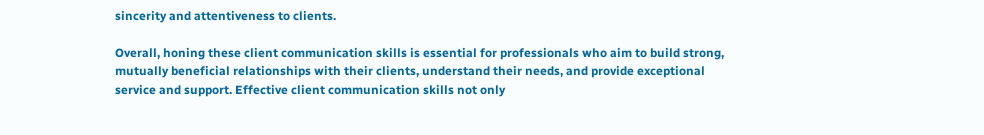sincerity and attentiveness to clients.

Overall, honing these client communication skills is essential for professionals who aim to build strong, mutually beneficial relationships with their clients, understand their needs, and provide exceptional service and support. Effective client communication skills not only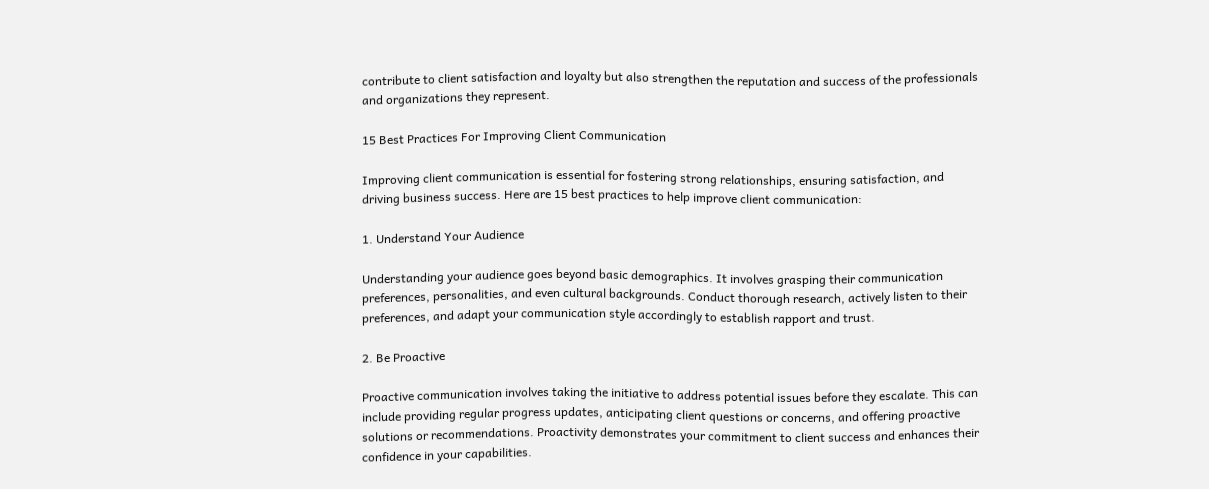contribute to client satisfaction and loyalty but also strengthen the reputation and success of the professionals and organizations they represent.

15 Best Practices For Improving Client Communication

Improving client communication is essential for fostering strong relationships, ensuring satisfaction, and driving business success. Here are 15 best practices to help improve client communication:

1. Understand Your Audience

Understanding your audience goes beyond basic demographics. It involves grasping their communication preferences, personalities, and even cultural backgrounds. Conduct thorough research, actively listen to their preferences, and adapt your communication style accordingly to establish rapport and trust.

2. Be Proactive

Proactive communication involves taking the initiative to address potential issues before they escalate. This can include providing regular progress updates, anticipating client questions or concerns, and offering proactive solutions or recommendations. Proactivity demonstrates your commitment to client success and enhances their confidence in your capabilities.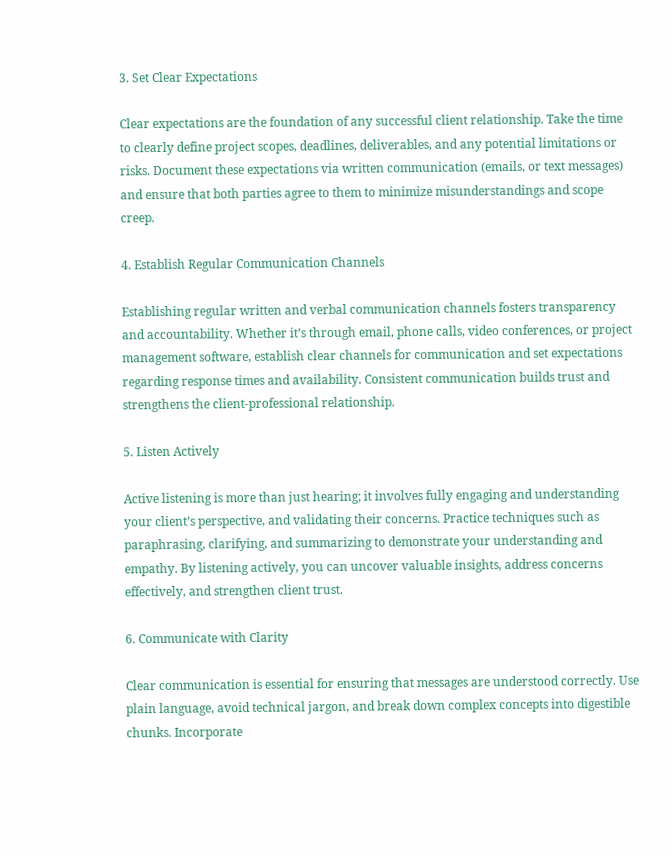3. Set Clear Expectations

Clear expectations are the foundation of any successful client relationship. Take the time to clearly define project scopes, deadlines, deliverables, and any potential limitations or risks. Document these expectations via written communication (emails, or text messages) and ensure that both parties agree to them to minimize misunderstandings and scope creep.

4. Establish Regular Communication Channels

Establishing regular written and verbal communication channels fosters transparency and accountability. Whether it’s through email, phone calls, video conferences, or project management software, establish clear channels for communication and set expectations regarding response times and availability. Consistent communication builds trust and strengthens the client-professional relationship.

5. Listen Actively

Active listening is more than just hearing; it involves fully engaging and understanding your client’s perspective, and validating their concerns. Practice techniques such as paraphrasing, clarifying, and summarizing to demonstrate your understanding and empathy. By listening actively, you can uncover valuable insights, address concerns effectively, and strengthen client trust.

6. Communicate with Clarity

Clear communication is essential for ensuring that messages are understood correctly. Use plain language, avoid technical jargon, and break down complex concepts into digestible chunks. Incorporate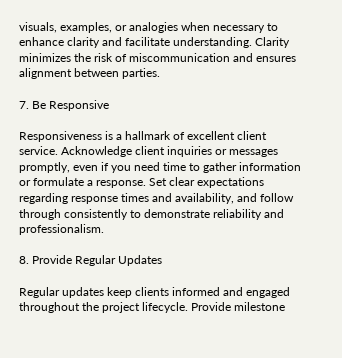visuals, examples, or analogies when necessary to enhance clarity and facilitate understanding. Clarity minimizes the risk of miscommunication and ensures alignment between parties.

7. Be Responsive

Responsiveness is a hallmark of excellent client service. Acknowledge client inquiries or messages promptly, even if you need time to gather information or formulate a response. Set clear expectations regarding response times and availability, and follow through consistently to demonstrate reliability and professionalism.

8. Provide Regular Updates

Regular updates keep clients informed and engaged throughout the project lifecycle. Provide milestone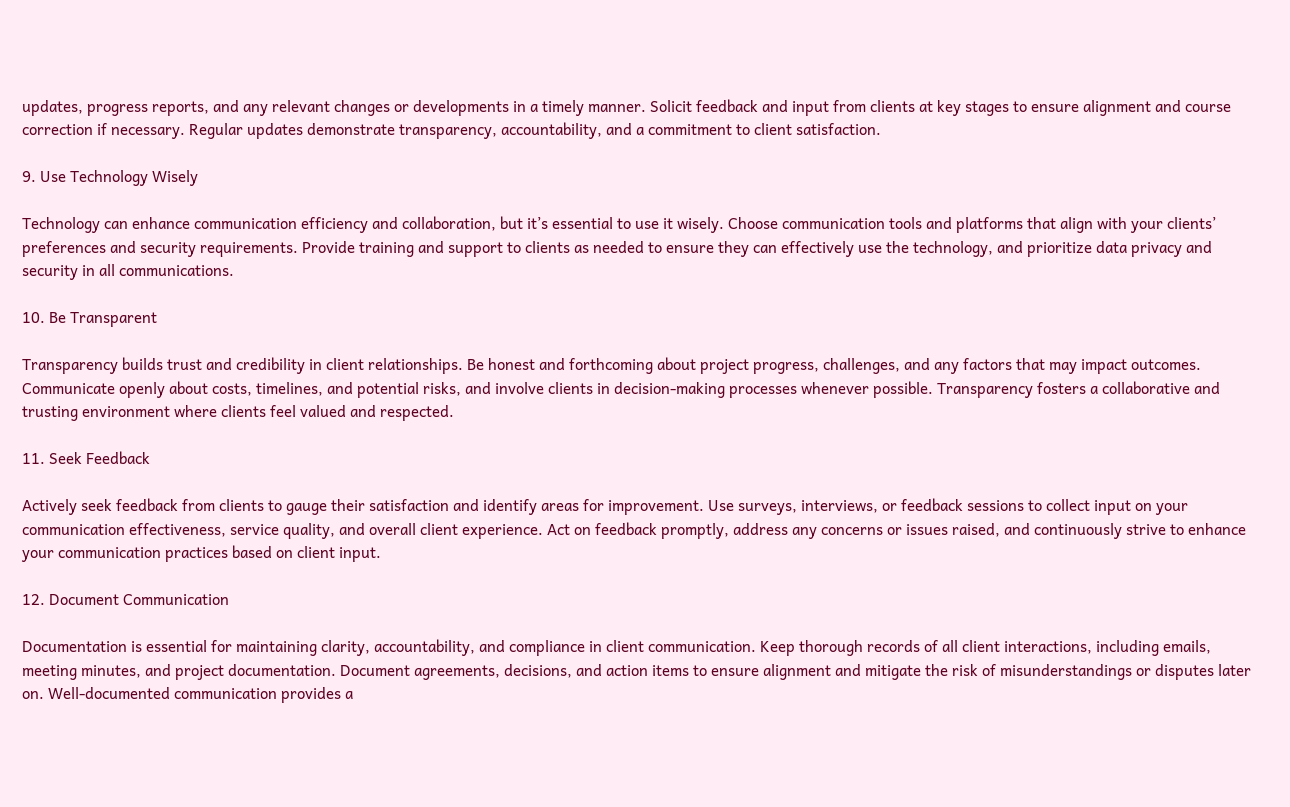updates, progress reports, and any relevant changes or developments in a timely manner. Solicit feedback and input from clients at key stages to ensure alignment and course correction if necessary. Regular updates demonstrate transparency, accountability, and a commitment to client satisfaction.

9. Use Technology Wisely

Technology can enhance communication efficiency and collaboration, but it’s essential to use it wisely. Choose communication tools and platforms that align with your clients’ preferences and security requirements. Provide training and support to clients as needed to ensure they can effectively use the technology, and prioritize data privacy and security in all communications.

10. Be Transparent

Transparency builds trust and credibility in client relationships. Be honest and forthcoming about project progress, challenges, and any factors that may impact outcomes. Communicate openly about costs, timelines, and potential risks, and involve clients in decision-making processes whenever possible. Transparency fosters a collaborative and trusting environment where clients feel valued and respected.

11. Seek Feedback

Actively seek feedback from clients to gauge their satisfaction and identify areas for improvement. Use surveys, interviews, or feedback sessions to collect input on your communication effectiveness, service quality, and overall client experience. Act on feedback promptly, address any concerns or issues raised, and continuously strive to enhance your communication practices based on client input.

12. Document Communication

Documentation is essential for maintaining clarity, accountability, and compliance in client communication. Keep thorough records of all client interactions, including emails, meeting minutes, and project documentation. Document agreements, decisions, and action items to ensure alignment and mitigate the risk of misunderstandings or disputes later on. Well-documented communication provides a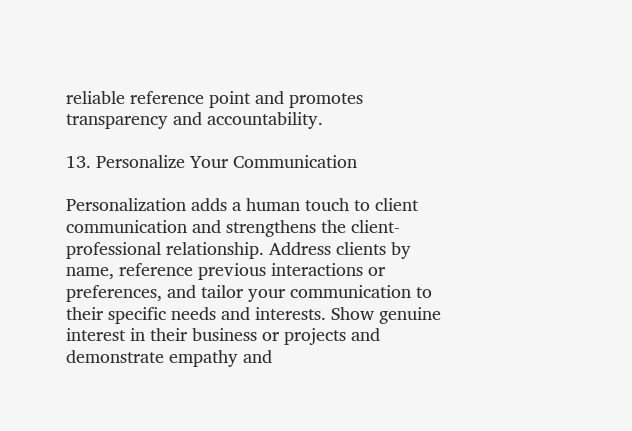reliable reference point and promotes transparency and accountability.

13. Personalize Your Communication

Personalization adds a human touch to client communication and strengthens the client-professional relationship. Address clients by name, reference previous interactions or preferences, and tailor your communication to their specific needs and interests. Show genuine interest in their business or projects and demonstrate empathy and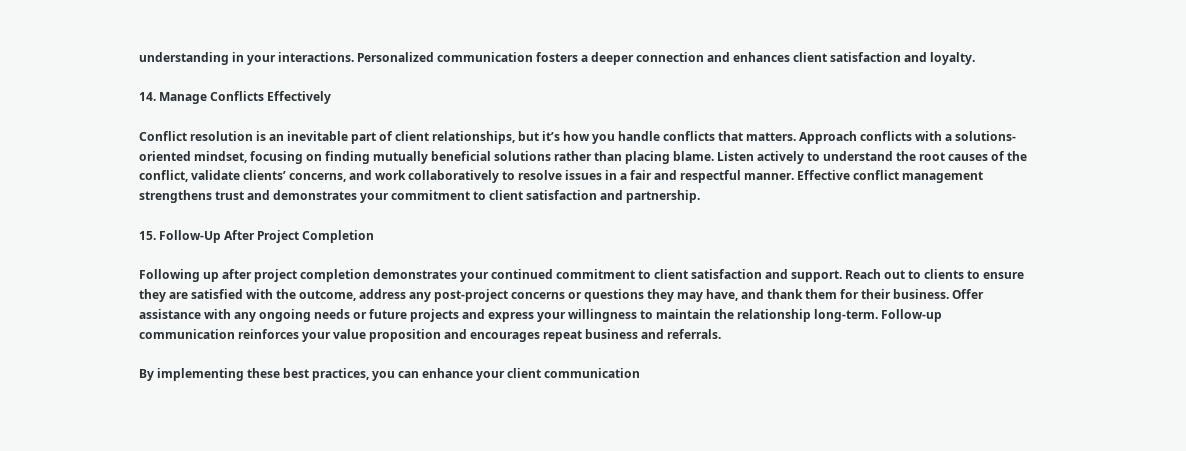understanding in your interactions. Personalized communication fosters a deeper connection and enhances client satisfaction and loyalty.

14. Manage Conflicts Effectively

Conflict resolution is an inevitable part of client relationships, but it’s how you handle conflicts that matters. Approach conflicts with a solutions-oriented mindset, focusing on finding mutually beneficial solutions rather than placing blame. Listen actively to understand the root causes of the conflict, validate clients’ concerns, and work collaboratively to resolve issues in a fair and respectful manner. Effective conflict management strengthens trust and demonstrates your commitment to client satisfaction and partnership.

15. Follow-Up After Project Completion

Following up after project completion demonstrates your continued commitment to client satisfaction and support. Reach out to clients to ensure they are satisfied with the outcome, address any post-project concerns or questions they may have, and thank them for their business. Offer assistance with any ongoing needs or future projects and express your willingness to maintain the relationship long-term. Follow-up communication reinforces your value proposition and encourages repeat business and referrals.

By implementing these best practices, you can enhance your client communication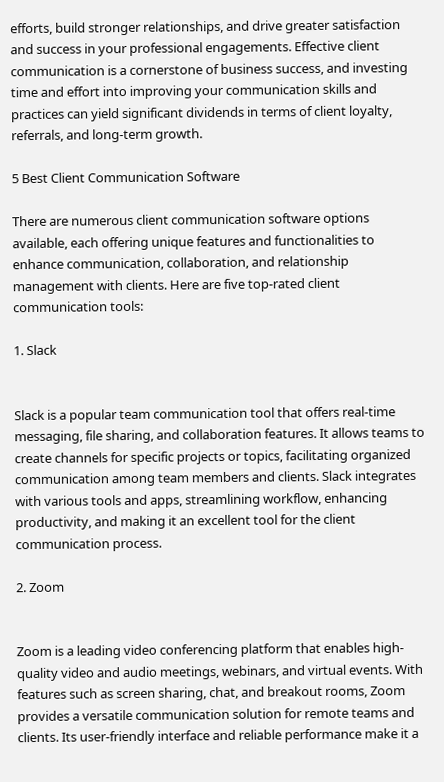efforts, build stronger relationships, and drive greater satisfaction and success in your professional engagements. Effective client communication is a cornerstone of business success, and investing time and effort into improving your communication skills and practices can yield significant dividends in terms of client loyalty, referrals, and long-term growth.

5 Best Client Communication Software

There are numerous client communication software options available, each offering unique features and functionalities to enhance communication, collaboration, and relationship management with clients. Here are five top-rated client communication tools:

1. Slack


Slack is a popular team communication tool that offers real-time messaging, file sharing, and collaboration features. It allows teams to create channels for specific projects or topics, facilitating organized communication among team members and clients. Slack integrates with various tools and apps, streamlining workflow, enhancing productivity, and making it an excellent tool for the client communication process.

2. Zoom


Zoom is a leading video conferencing platform that enables high-quality video and audio meetings, webinars, and virtual events. With features such as screen sharing, chat, and breakout rooms, Zoom provides a versatile communication solution for remote teams and clients. Its user-friendly interface and reliable performance make it a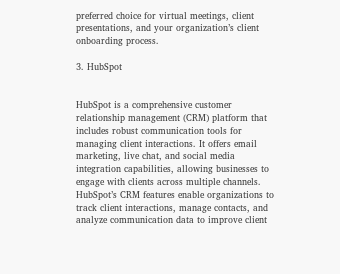preferred choice for virtual meetings, client presentations, and your organization’s client onboarding process.

3. HubSpot


HubSpot is a comprehensive customer relationship management (CRM) platform that includes robust communication tools for managing client interactions. It offers email marketing, live chat, and social media integration capabilities, allowing businesses to engage with clients across multiple channels. HubSpot’s CRM features enable organizations to track client interactions, manage contacts, and analyze communication data to improve client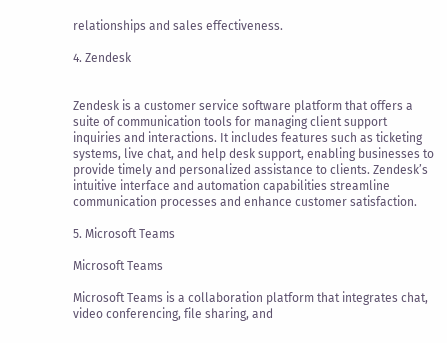relationships and sales effectiveness.

4. Zendesk


Zendesk is a customer service software platform that offers a suite of communication tools for managing client support inquiries and interactions. It includes features such as ticketing systems, live chat, and help desk support, enabling businesses to provide timely and personalized assistance to clients. Zendesk’s intuitive interface and automation capabilities streamline communication processes and enhance customer satisfaction.

5. Microsoft Teams

Microsoft Teams

Microsoft Teams is a collaboration platform that integrates chat, video conferencing, file sharing, and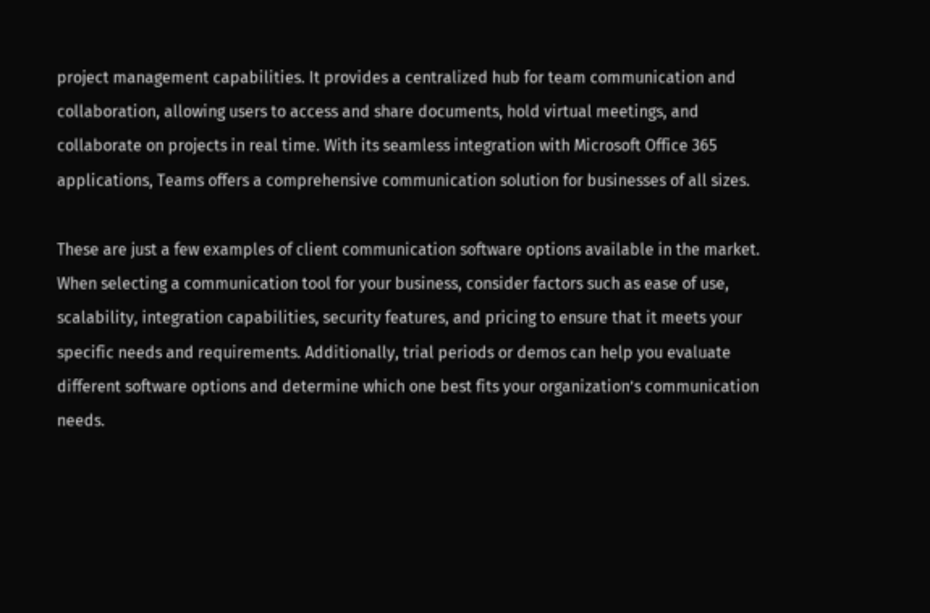project management capabilities. It provides a centralized hub for team communication and collaboration, allowing users to access and share documents, hold virtual meetings, and collaborate on projects in real time. With its seamless integration with Microsoft Office 365 applications, Teams offers a comprehensive communication solution for businesses of all sizes.

These are just a few examples of client communication software options available in the market. When selecting a communication tool for your business, consider factors such as ease of use, scalability, integration capabilities, security features, and pricing to ensure that it meets your specific needs and requirements. Additionally, trial periods or demos can help you evaluate different software options and determine which one best fits your organization’s communication needs.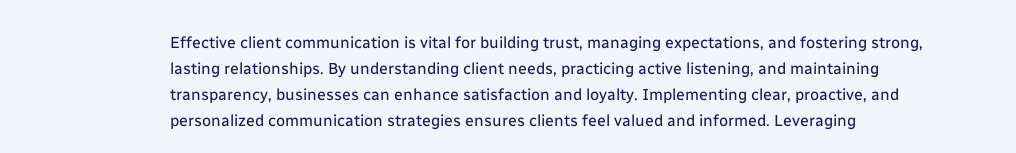Effective client communication is vital for building trust, managing expectations, and fostering strong, lasting relationships. By understanding client needs, practicing active listening, and maintaining transparency, businesses can enhance satisfaction and loyalty. Implementing clear, proactive, and personalized communication strategies ensures clients feel valued and informed. Leveraging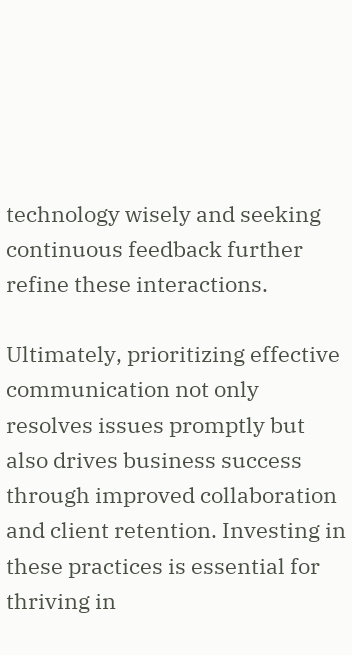technology wisely and seeking continuous feedback further refine these interactions.

Ultimately, prioritizing effective communication not only resolves issues promptly but also drives business success through improved collaboration and client retention. Investing in these practices is essential for thriving in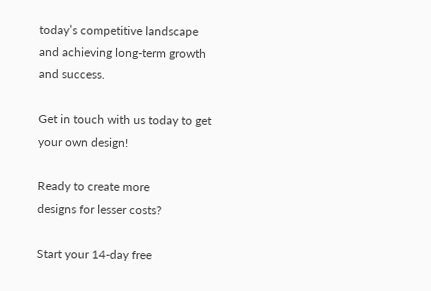today’s competitive landscape and achieving long-term growth and success.

Get in touch with us today to get your own design!

Ready to create more
designs for lesser costs?

Start your 14-day free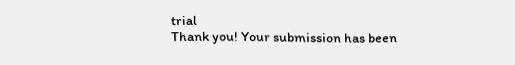trial
Thank you! Your submission has been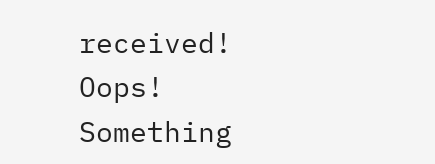received!
Oops! Something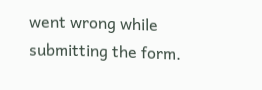went wrong while submitting the form.